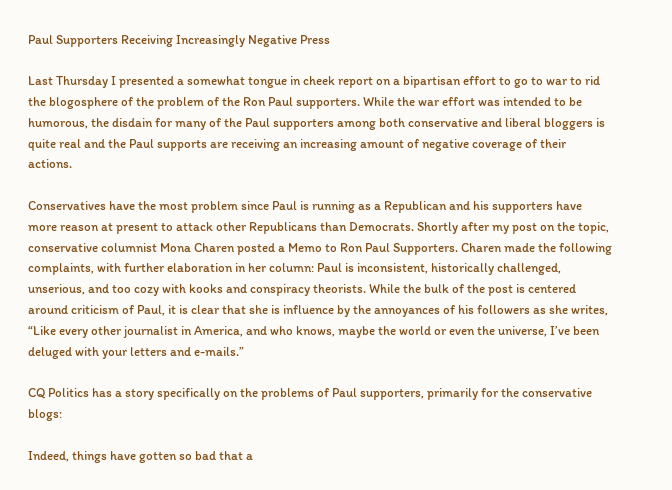Paul Supporters Receiving Increasingly Negative Press

Last Thursday I presented a somewhat tongue in cheek report on a bipartisan effort to go to war to rid the blogosphere of the problem of the Ron Paul supporters. While the war effort was intended to be humorous, the disdain for many of the Paul supporters among both conservative and liberal bloggers is quite real and the Paul supports are receiving an increasing amount of negative coverage of their actions.

Conservatives have the most problem since Paul is running as a Republican and his supporters have more reason at present to attack other Republicans than Democrats. Shortly after my post on the topic, conservative columnist Mona Charen posted a Memo to Ron Paul Supporters. Charen made the following complaints, with further elaboration in her column: Paul is inconsistent, historically challenged, unserious, and too cozy with kooks and conspiracy theorists. While the bulk of the post is centered around criticism of Paul, it is clear that she is influence by the annoyances of his followers as she writes, “Like every other journalist in America, and who knows, maybe the world or even the universe, I’ve been deluged with your letters and e-mails.”

CQ Politics has a story specifically on the problems of Paul supporters, primarily for the conservative blogs:

Indeed, things have gotten so bad that a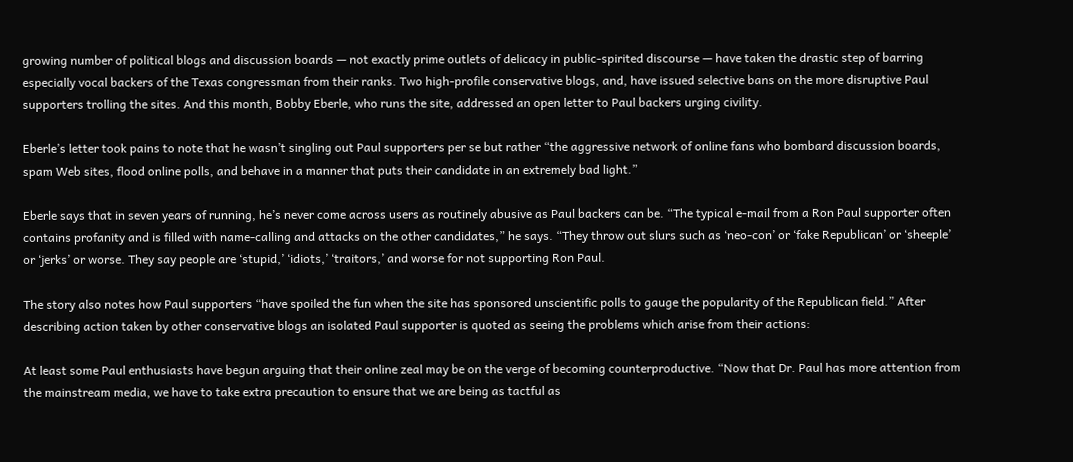growing number of political blogs and discussion boards — not exactly prime outlets of delicacy in public-spirited discourse — have taken the drastic step of barring especially vocal backers of the Texas congressman from their ranks. Two high-profile conservative blogs, and, have issued selective bans on the more disruptive Paul supporters trolling the sites. And this month, Bobby Eberle, who runs the site, addressed an open letter to Paul backers urging civility.

Eberle’s letter took pains to note that he wasn’t singling out Paul supporters per se but rather “the aggressive network of online fans who bombard discussion boards, spam Web sites, flood online polls, and behave in a manner that puts their candidate in an extremely bad light.”

Eberle says that in seven years of running, he’s never come across users as routinely abusive as Paul backers can be. “The typical e-mail from a Ron Paul supporter often contains profanity and is filled with name-calling and attacks on the other candidates,” he says. “They throw out slurs such as ‘neo-con’ or ‘fake Republican’ or ‘sheeple’ or ‘jerks’ or worse. They say people are ‘stupid,’ ‘idiots,’ ‘traitors,’ and worse for not supporting Ron Paul.

The story also notes how Paul supporters “have spoiled the fun when the site has sponsored unscientific polls to gauge the popularity of the Republican field.” After describing action taken by other conservative blogs an isolated Paul supporter is quoted as seeing the problems which arise from their actions:

At least some Paul enthusiasts have begun arguing that their online zeal may be on the verge of becoming counterproductive. “Now that Dr. Paul has more attention from the mainstream media, we have to take extra precaution to ensure that we are being as tactful as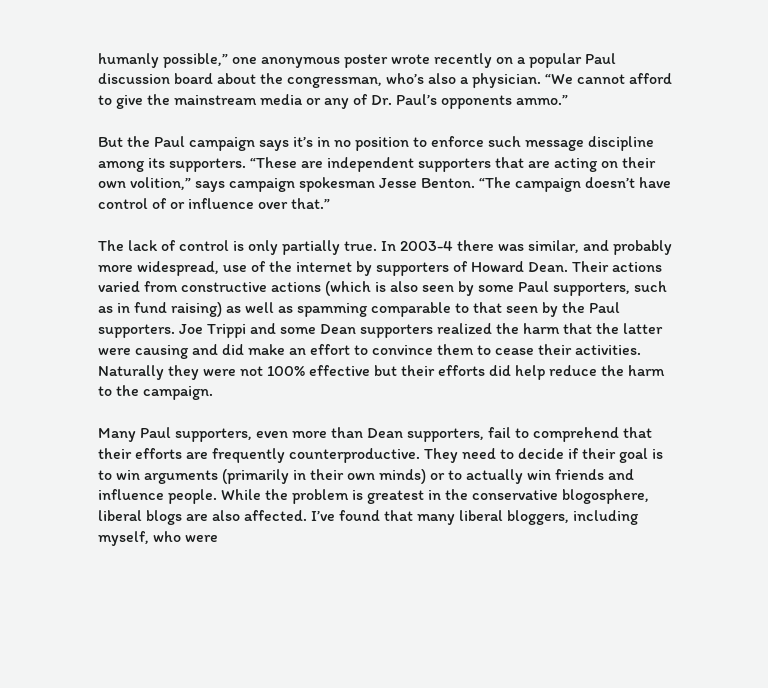humanly possible,” one anonymous poster wrote recently on a popular Paul discussion board about the congressman, who’s also a physician. “We cannot afford to give the mainstream media or any of Dr. Paul’s opponents ammo.”

But the Paul campaign says it’s in no position to enforce such message discipline among its supporters. “These are independent supporters that are acting on their own volition,” says campaign spokesman Jesse Benton. “The campaign doesn’t have control of or influence over that.”

The lack of control is only partially true. In 2003-4 there was similar, and probably more widespread, use of the internet by supporters of Howard Dean. Their actions varied from constructive actions (which is also seen by some Paul supporters, such as in fund raising) as well as spamming comparable to that seen by the Paul supporters. Joe Trippi and some Dean supporters realized the harm that the latter were causing and did make an effort to convince them to cease their activities. Naturally they were not 100% effective but their efforts did help reduce the harm to the campaign.

Many Paul supporters, even more than Dean supporters, fail to comprehend that their efforts are frequently counterproductive. They need to decide if their goal is to win arguments (primarily in their own minds) or to actually win friends and influence people. While the problem is greatest in the conservative blogosphere, liberal blogs are also affected. I’ve found that many liberal bloggers, including myself, who were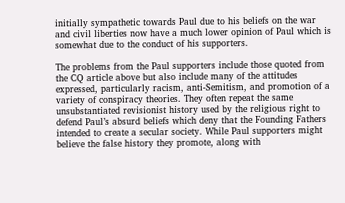initially sympathetic towards Paul due to his beliefs on the war and civil liberties now have a much lower opinion of Paul which is somewhat due to the conduct of his supporters.

The problems from the Paul supporters include those quoted from the CQ article above but also include many of the attitudes expressed, particularly racism, anti-Semitism, and promotion of a variety of conspiracy theories. They often repeat the same unsubstantiated revisionist history used by the religious right to defend Paul’s absurd beliefs which deny that the Founding Fathers intended to create a secular society. While Paul supporters might believe the false history they promote, along with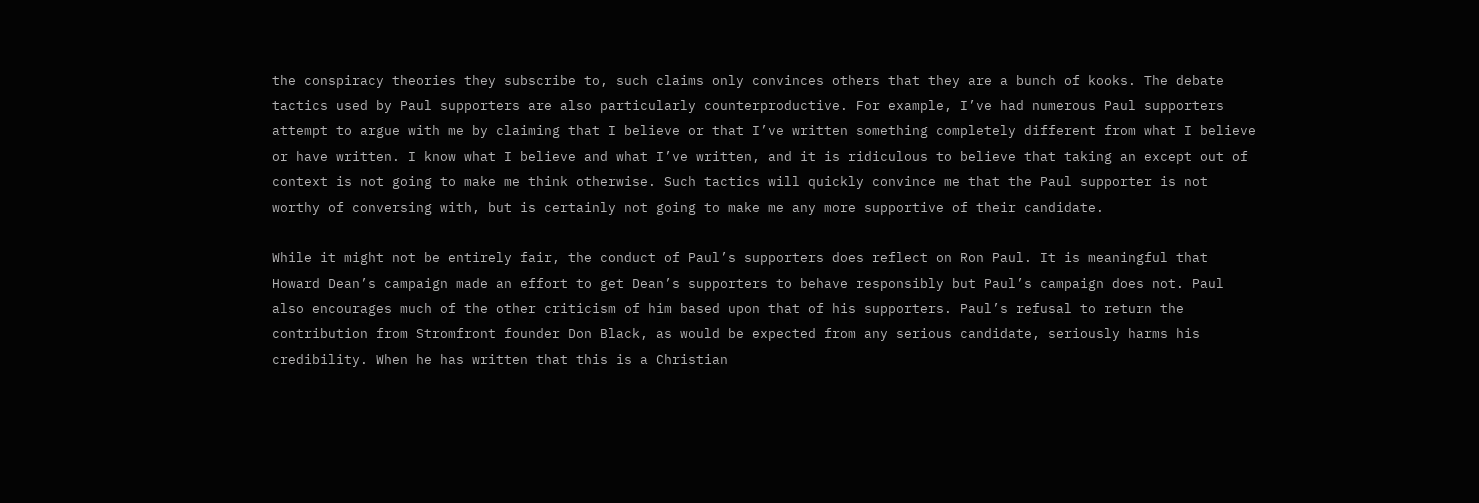the conspiracy theories they subscribe to, such claims only convinces others that they are a bunch of kooks. The debate tactics used by Paul supporters are also particularly counterproductive. For example, I’ve had numerous Paul supporters attempt to argue with me by claiming that I believe or that I’ve written something completely different from what I believe or have written. I know what I believe and what I’ve written, and it is ridiculous to believe that taking an except out of context is not going to make me think otherwise. Such tactics will quickly convince me that the Paul supporter is not worthy of conversing with, but is certainly not going to make me any more supportive of their candidate.

While it might not be entirely fair, the conduct of Paul’s supporters does reflect on Ron Paul. It is meaningful that Howard Dean’s campaign made an effort to get Dean’s supporters to behave responsibly but Paul’s campaign does not. Paul also encourages much of the other criticism of him based upon that of his supporters. Paul’s refusal to return the contribution from Stromfront founder Don Black, as would be expected from any serious candidate, seriously harms his credibility. When he has written that this is a Christian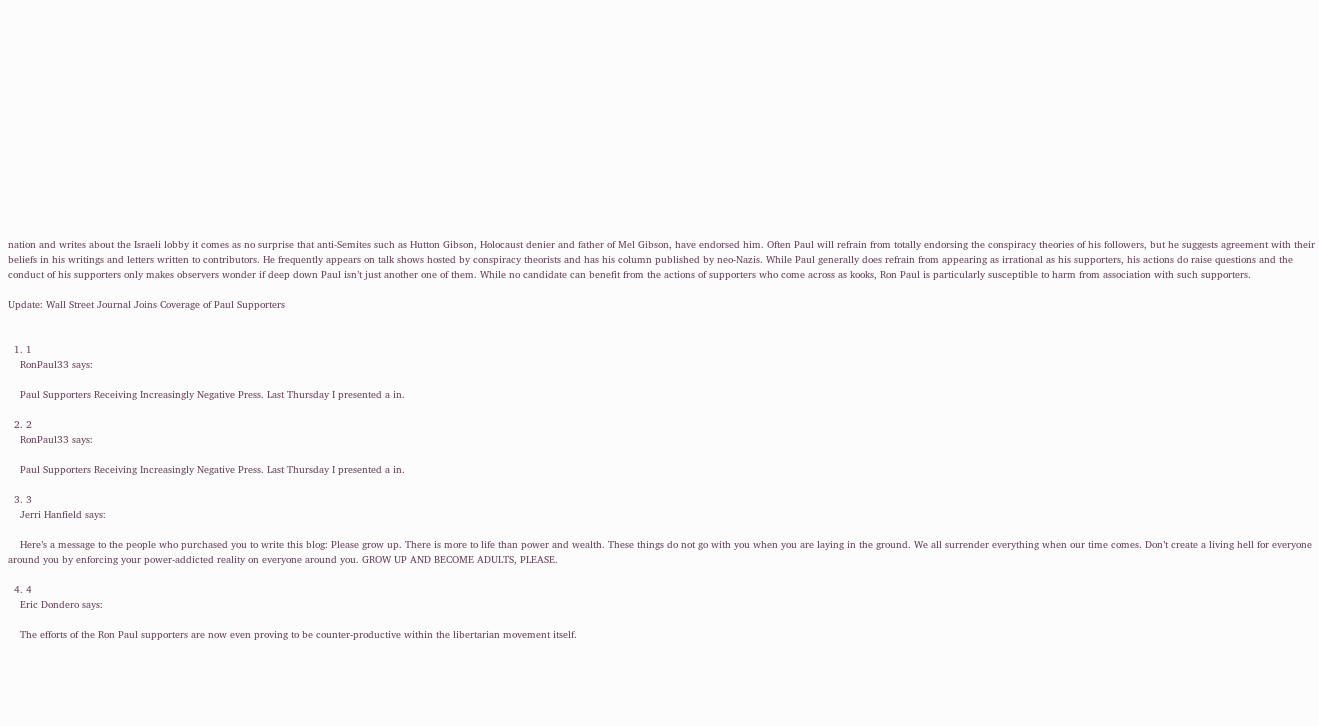nation and writes about the Israeli lobby it comes as no surprise that anti-Semites such as Hutton Gibson, Holocaust denier and father of Mel Gibson, have endorsed him. Often Paul will refrain from totally endorsing the conspiracy theories of his followers, but he suggests agreement with their beliefs in his writings and letters written to contributors. He frequently appears on talk shows hosted by conspiracy theorists and has his column published by neo-Nazis. While Paul generally does refrain from appearing as irrational as his supporters, his actions do raise questions and the conduct of his supporters only makes observers wonder if deep down Paul isn’t just another one of them. While no candidate can benefit from the actions of supporters who come across as kooks, Ron Paul is particularly susceptible to harm from association with such supporters.

Update: Wall Street Journal Joins Coverage of Paul Supporters


  1. 1
    RonPaul33 says:

    Paul Supporters Receiving Increasingly Negative Press. Last Thursday I presented a in.

  2. 2
    RonPaul33 says:

    Paul Supporters Receiving Increasingly Negative Press. Last Thursday I presented a in.

  3. 3
    Jerri Hanfield says:

    Here’s a message to the people who purchased you to write this blog: Please grow up. There is more to life than power and wealth. These things do not go with you when you are laying in the ground. We all surrender everything when our time comes. Don’t create a living hell for everyone around you by enforcing your power-addicted reality on everyone around you. GROW UP AND BECOME ADULTS, PLEASE.

  4. 4
    Eric Dondero says:

    The efforts of the Ron Paul supporters are now even proving to be counter-productive within the libertarian movement itself.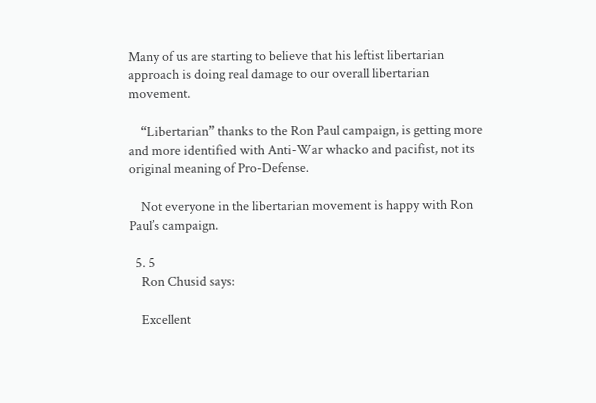Many of us are starting to believe that his leftist libertarian approach is doing real damage to our overall libertarian movement.

    “Libertarian” thanks to the Ron Paul campaign, is getting more and more identified with Anti-War whacko and pacifist, not its original meaning of Pro-Defense.

    Not everyone in the libertarian movement is happy with Ron Paul’s campaign.

  5. 5
    Ron Chusid says:

    Excellent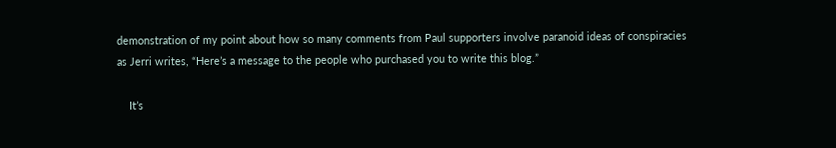demonstration of my point about how so many comments from Paul supporters involve paranoid ideas of conspiracies as Jerri writes, “Here’s a message to the people who purchased you to write this blog.”

    It’s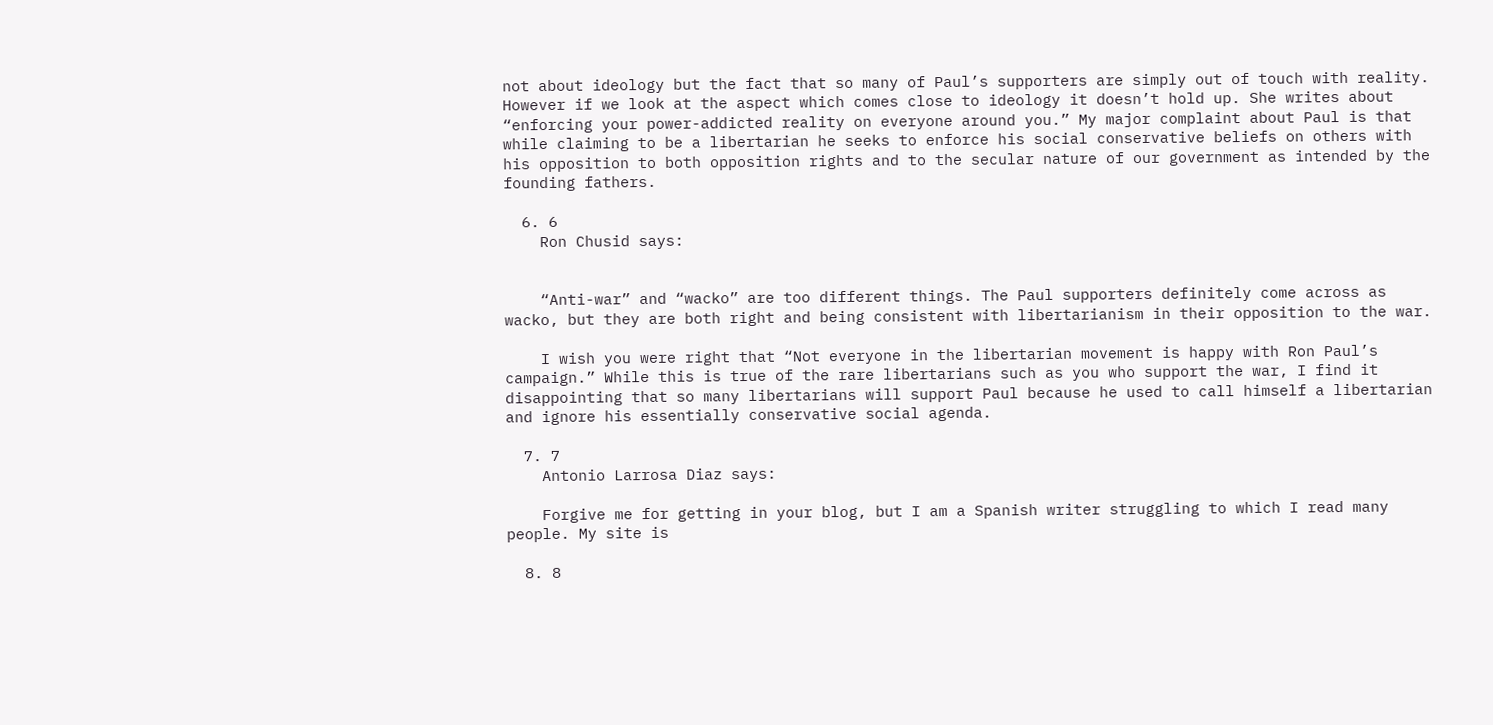not about ideology but the fact that so many of Paul’s supporters are simply out of touch with reality. However if we look at the aspect which comes close to ideology it doesn’t hold up. She writes about “enforcing your power-addicted reality on everyone around you.” My major complaint about Paul is that while claiming to be a libertarian he seeks to enforce his social conservative beliefs on others with his opposition to both opposition rights and to the secular nature of our government as intended by the founding fathers.

  6. 6
    Ron Chusid says:


    “Anti-war” and “wacko” are too different things. The Paul supporters definitely come across as wacko, but they are both right and being consistent with libertarianism in their opposition to the war.

    I wish you were right that “Not everyone in the libertarian movement is happy with Ron Paul’s campaign.” While this is true of the rare libertarians such as you who support the war, I find it disappointing that so many libertarians will support Paul because he used to call himself a libertarian and ignore his essentially conservative social agenda.

  7. 7
    Antonio Larrosa Diaz says:

    Forgive me for getting in your blog, but I am a Spanish writer struggling to which I read many people. My site is

  8. 8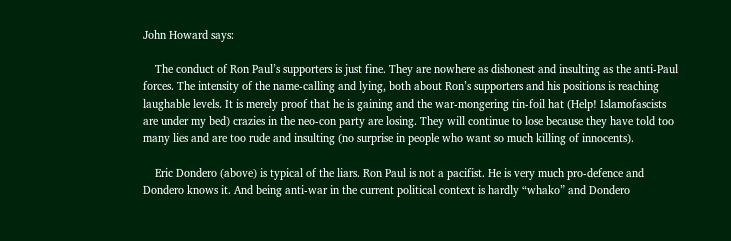John Howard says:

    The conduct of Ron Paul’s supporters is just fine. They are nowhere as dishonest and insulting as the anti-Paul forces. The intensity of the name-calling and lying, both about Ron’s supporters and his positions is reaching laughable levels. It is merely proof that he is gaining and the war-mongering tin-foil hat (Help! Islamofascists are under my bed) crazies in the neo-con party are losing. They will continue to lose because they have told too many lies and are too rude and insulting (no surprise in people who want so much killing of innocents).

    Eric Dondero (above) is typical of the liars. Ron Paul is not a pacifist. He is very much pro-defence and Dondero knows it. And being anti-war in the current political context is hardly “whako” and Dondero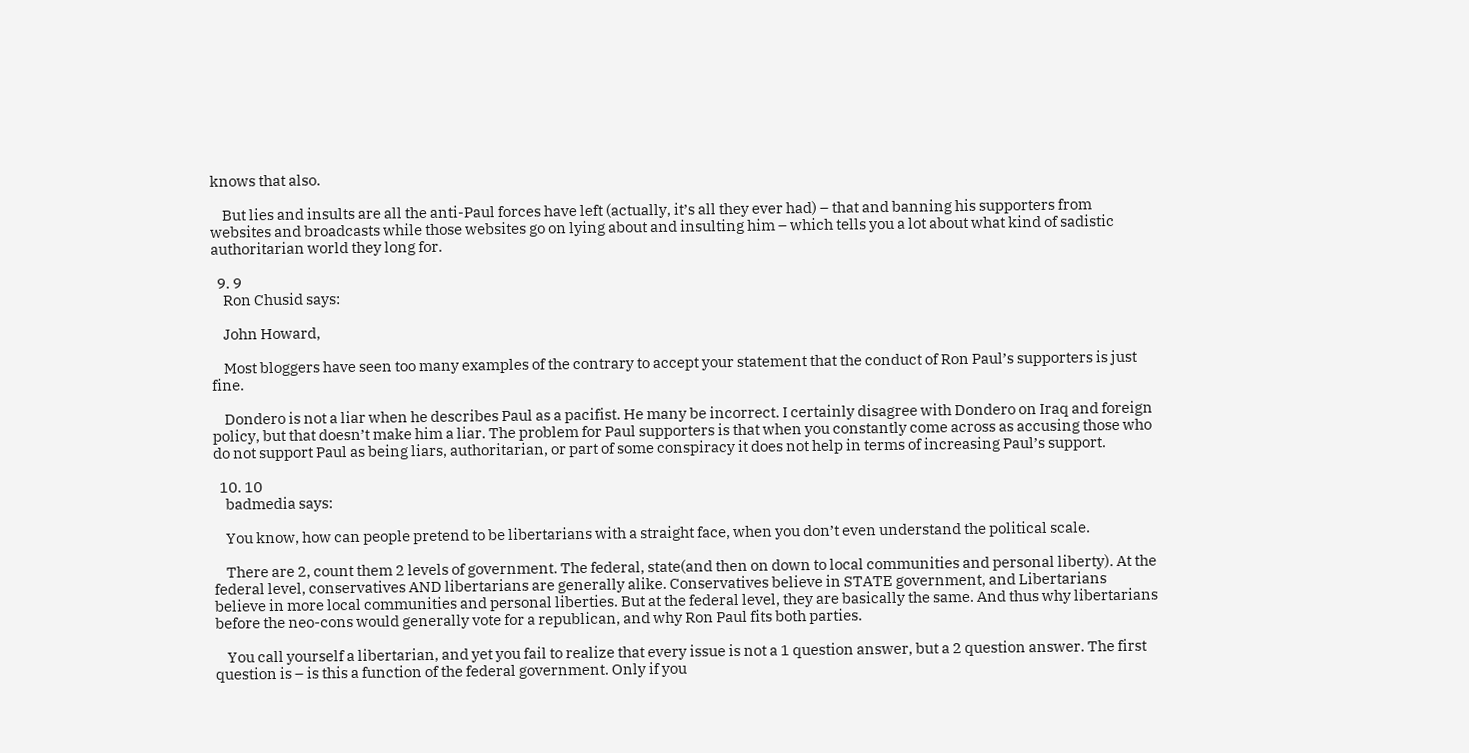knows that also.

    But lies and insults are all the anti-Paul forces have left (actually, it’s all they ever had) – that and banning his supporters from websites and broadcasts while those websites go on lying about and insulting him – which tells you a lot about what kind of sadistic authoritarian world they long for.

  9. 9
    Ron Chusid says:

    John Howard,

    Most bloggers have seen too many examples of the contrary to accept your statement that the conduct of Ron Paul’s supporters is just fine.

    Dondero is not a liar when he describes Paul as a pacifist. He many be incorrect. I certainly disagree with Dondero on Iraq and foreign policy, but that doesn’t make him a liar. The problem for Paul supporters is that when you constantly come across as accusing those who do not support Paul as being liars, authoritarian, or part of some conspiracy it does not help in terms of increasing Paul’s support.

  10. 10
    badmedia says:

    You know, how can people pretend to be libertarians with a straight face, when you don’t even understand the political scale.

    There are 2, count them 2 levels of government. The federal, state(and then on down to local communities and personal liberty). At the federal level, conservatives AND libertarians are generally alike. Conservatives believe in STATE government, and Libertarians believe in more local communities and personal liberties. But at the federal level, they are basically the same. And thus why libertarians before the neo-cons would generally vote for a republican, and why Ron Paul fits both parties.

    You call yourself a libertarian, and yet you fail to realize that every issue is not a 1 question answer, but a 2 question answer. The first question is – is this a function of the federal government. Only if you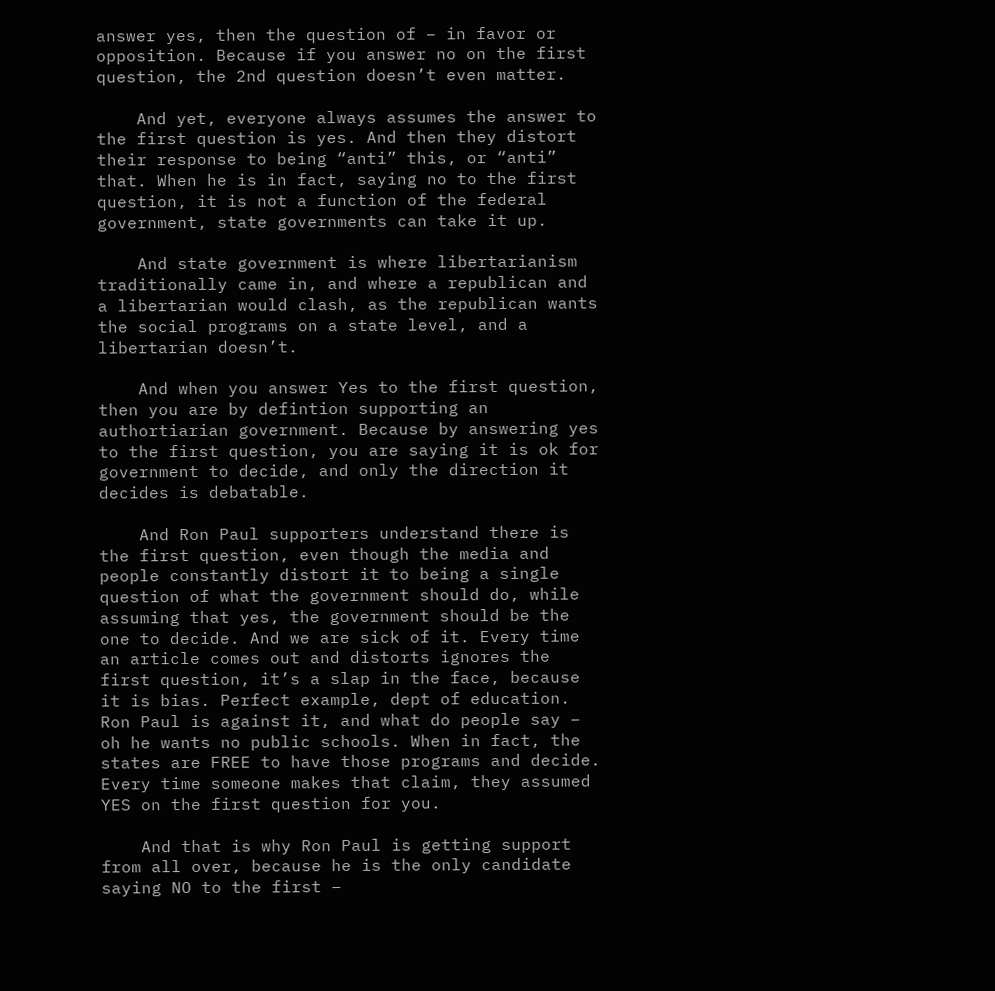answer yes, then the question of – in favor or opposition. Because if you answer no on the first question, the 2nd question doesn’t even matter.

    And yet, everyone always assumes the answer to the first question is yes. And then they distort their response to being “anti” this, or “anti” that. When he is in fact, saying no to the first question, it is not a function of the federal government, state governments can take it up.

    And state government is where libertarianism traditionally came in, and where a republican and a libertarian would clash, as the republican wants the social programs on a state level, and a libertarian doesn’t.

    And when you answer Yes to the first question, then you are by defintion supporting an authortiarian government. Because by answering yes to the first question, you are saying it is ok for government to decide, and only the direction it decides is debatable.

    And Ron Paul supporters understand there is the first question, even though the media and people constantly distort it to being a single question of what the government should do, while assuming that yes, the government should be the one to decide. And we are sick of it. Every time an article comes out and distorts ignores the first question, it’s a slap in the face, because it is bias. Perfect example, dept of education. Ron Paul is against it, and what do people say – oh he wants no public schools. When in fact, the states are FREE to have those programs and decide. Every time someone makes that claim, they assumed YES on the first question for you.

    And that is why Ron Paul is getting support from all over, because he is the only candidate saying NO to the first –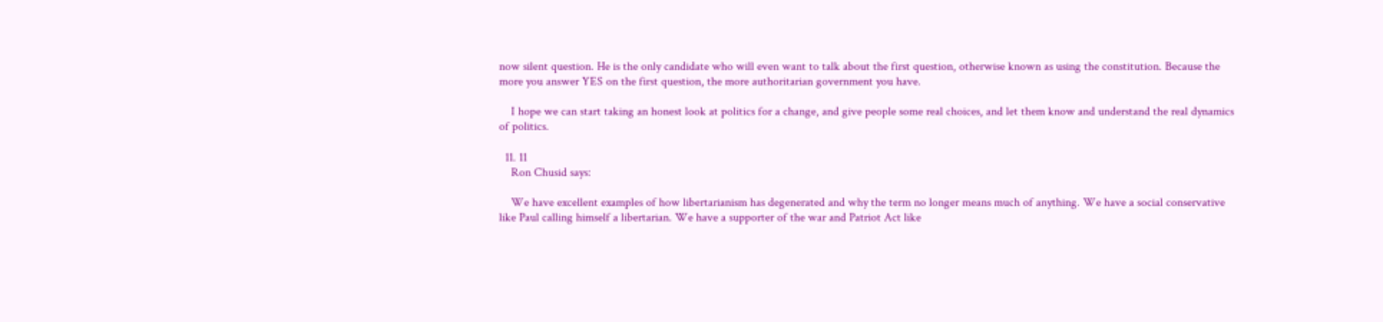now silent question. He is the only candidate who will even want to talk about the first question, otherwise known as using the constitution. Because the more you answer YES on the first question, the more authoritarian government you have.

    I hope we can start taking an honest look at politics for a change, and give people some real choices, and let them know and understand the real dynamics of politics.

  11. 11
    Ron Chusid says:

    We have excellent examples of how libertarianism has degenerated and why the term no longer means much of anything. We have a social conservative like Paul calling himself a libertarian. We have a supporter of the war and Patriot Act like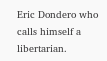Eric Dondero who calls himself a libertarian.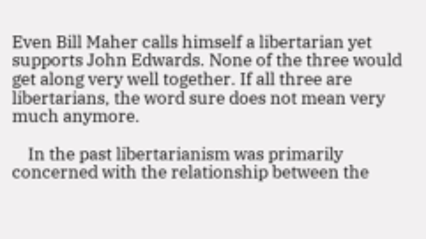Even Bill Maher calls himself a libertarian yet supports John Edwards. None of the three would get along very well together. If all three are libertarians, the word sure does not mean very much anymore.

    In the past libertarianism was primarily concerned with the relationship between the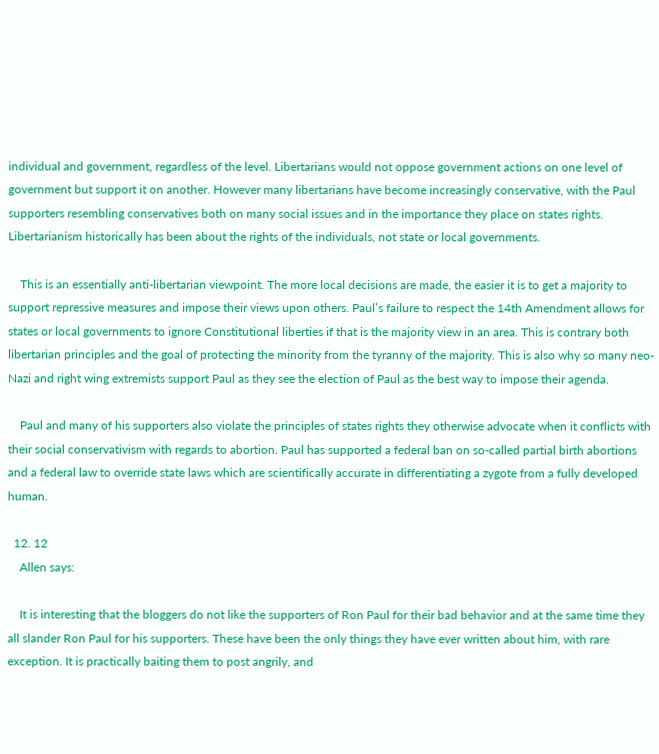individual and government, regardless of the level. Libertarians would not oppose government actions on one level of government but support it on another. However many libertarians have become increasingly conservative, with the Paul supporters resembling conservatives both on many social issues and in the importance they place on states rights. Libertarianism historically has been about the rights of the individuals, not state or local governments.

    This is an essentially anti-libertarian viewpoint. The more local decisions are made, the easier it is to get a majority to support repressive measures and impose their views upon others. Paul’s failure to respect the 14th Amendment allows for states or local governments to ignore Constitutional liberties if that is the majority view in an area. This is contrary both libertarian principles and the goal of protecting the minority from the tyranny of the majority. This is also why so many neo-Nazi and right wing extremists support Paul as they see the election of Paul as the best way to impose their agenda.

    Paul and many of his supporters also violate the principles of states rights they otherwise advocate when it conflicts with their social conservativism with regards to abortion. Paul has supported a federal ban on so-called partial birth abortions and a federal law to override state laws which are scientifically accurate in differentiating a zygote from a fully developed human.

  12. 12
    Allen says:

    It is interesting that the bloggers do not like the supporters of Ron Paul for their bad behavior and at the same time they all slander Ron Paul for his supporters. These have been the only things they have ever written about him, with rare exception. It is practically baiting them to post angrily, and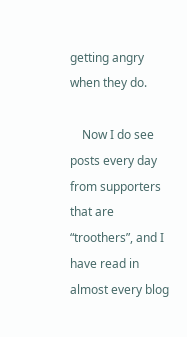getting angry when they do.

    Now I do see posts every day from supporters that are “troothers”, and I have read in almost every blog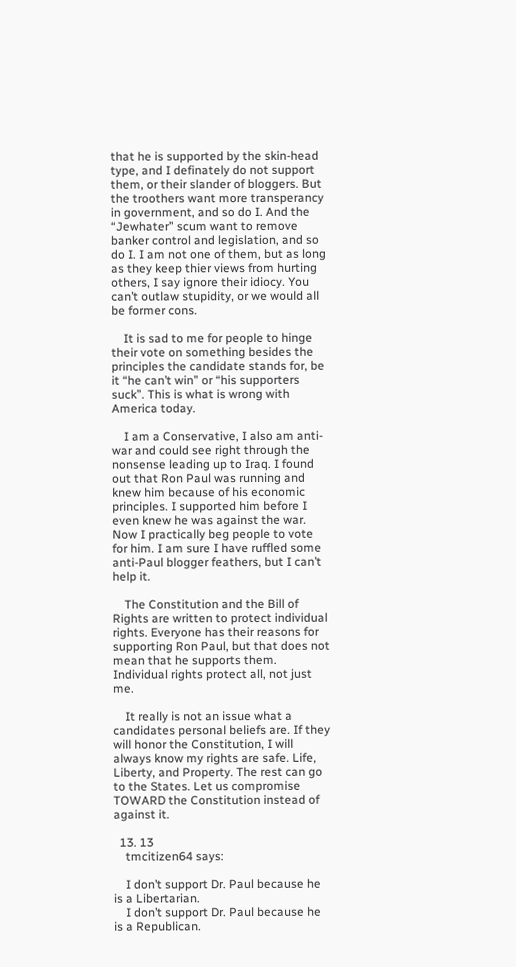that he is supported by the skin-head type, and I definately do not support them, or their slander of bloggers. But the troothers want more transperancy in government, and so do I. And the “Jewhater” scum want to remove banker control and legislation, and so do I. I am not one of them, but as long as they keep thier views from hurting others, I say ignore their idiocy. You can’t outlaw stupidity, or we would all be former cons.

    It is sad to me for people to hinge their vote on something besides the principles the candidate stands for, be it “he can’t win” or “his supporters suck”. This is what is wrong with America today.

    I am a Conservative, I also am anti-war and could see right through the nonsense leading up to Iraq. I found out that Ron Paul was running and knew him because of his economic principles. I supported him before I even knew he was against the war. Now I practically beg people to vote for him. I am sure I have ruffled some anti-Paul blogger feathers, but I can’t help it.

    The Constitution and the Bill of Rights are written to protect individual rights. Everyone has their reasons for supporting Ron Paul, but that does not mean that he supports them. Individual rights protect all, not just me.

    It really is not an issue what a candidates personal beliefs are. If they will honor the Constitution, I will always know my rights are safe. Life, Liberty, and Property. The rest can go to the States. Let us compromise TOWARD the Constitution instead of against it.

  13. 13
    tmcitizen64 says:

    I don’t support Dr. Paul because he is a Libertarian.
    I don’t support Dr. Paul because he is a Republican.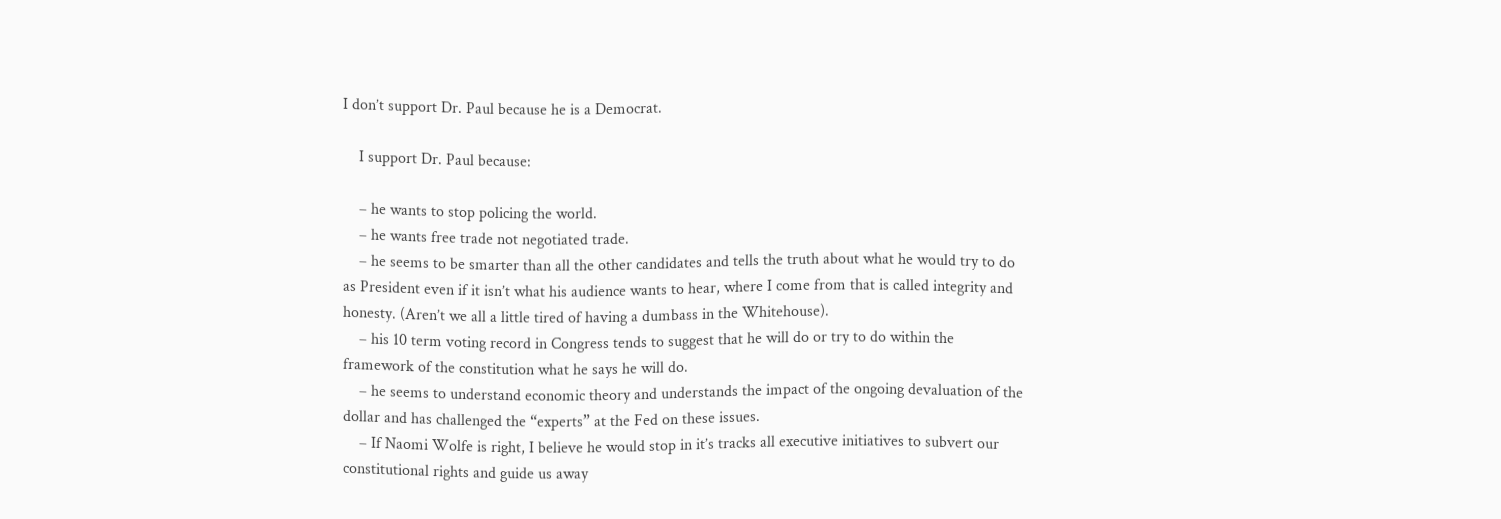I don’t support Dr. Paul because he is a Democrat.

    I support Dr. Paul because:

    – he wants to stop policing the world.
    – he wants free trade not negotiated trade.
    – he seems to be smarter than all the other candidates and tells the truth about what he would try to do as President even if it isn’t what his audience wants to hear, where I come from that is called integrity and honesty. (Aren’t we all a little tired of having a dumbass in the Whitehouse).
    – his 10 term voting record in Congress tends to suggest that he will do or try to do within the framework of the constitution what he says he will do.
    – he seems to understand economic theory and understands the impact of the ongoing devaluation of the dollar and has challenged the “experts” at the Fed on these issues.
    – If Naomi Wolfe is right, I believe he would stop in it’s tracks all executive initiatives to subvert our constitutional rights and guide us away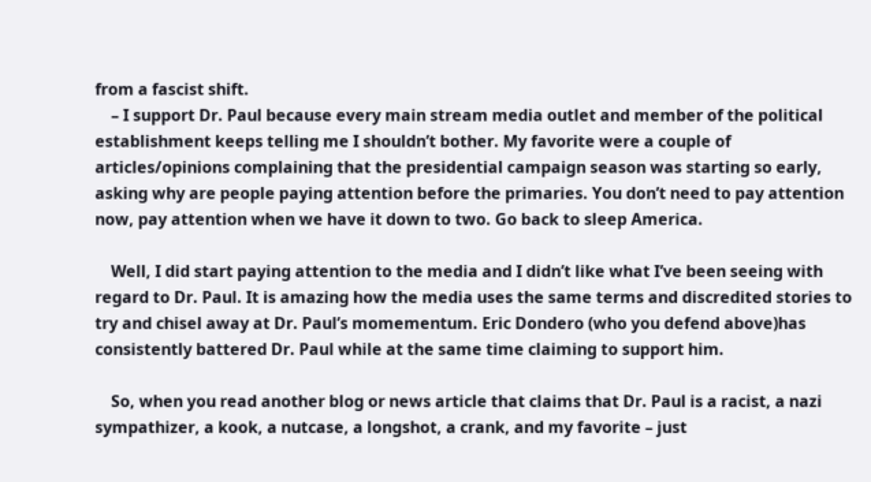from a fascist shift.
    – I support Dr. Paul because every main stream media outlet and member of the political establishment keeps telling me I shouldn’t bother. My favorite were a couple of articles/opinions complaining that the presidential campaign season was starting so early, asking why are people paying attention before the primaries. You don’t need to pay attention now, pay attention when we have it down to two. Go back to sleep America.

    Well, I did start paying attention to the media and I didn’t like what I’ve been seeing with regard to Dr. Paul. It is amazing how the media uses the same terms and discredited stories to try and chisel away at Dr. Paul’s momementum. Eric Dondero (who you defend above)has consistently battered Dr. Paul while at the same time claiming to support him.

    So, when you read another blog or news article that claims that Dr. Paul is a racist, a nazi sympathizer, a kook, a nutcase, a longshot, a crank, and my favorite – just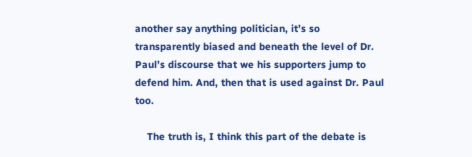another say anything politician, it’s so transparently biased and beneath the level of Dr. Paul’s discourse that we his supporters jump to defend him. And, then that is used against Dr. Paul too.

    The truth is, I think this part of the debate is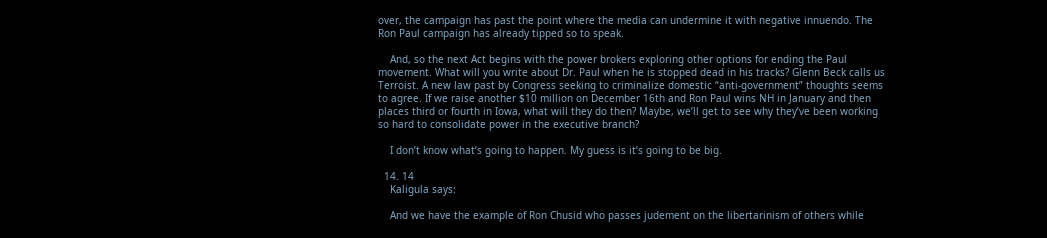over, the campaign has past the point where the media can undermine it with negative innuendo. The Ron Paul campaign has already tipped so to speak.

    And, so the next Act begins with the power brokers exploring other options for ending the Paul movement. What will you write about Dr. Paul when he is stopped dead in his tracks? Glenn Beck calls us Terroist. A new law past by Congress seeking to criminalize domestic “anti-government” thoughts seems to agree. If we raise another $10 million on December 16th and Ron Paul wins NH in January and then places third or fourth in Iowa, what will they do then? Maybe, we’ll get to see why they’ve been working so hard to consolidate power in the executive branch?

    I don’t know what’s going to happen. My guess is it’s going to be big.

  14. 14
    Kaligula says:

    And we have the example of Ron Chusid who passes judement on the libertarinism of others while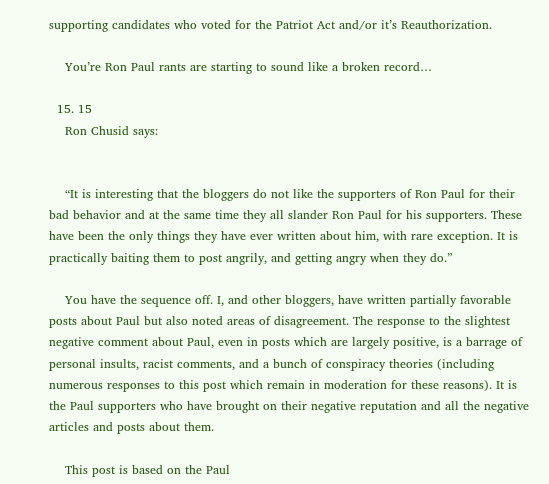supporting candidates who voted for the Patriot Act and/or it’s Reauthorization.

    You’re Ron Paul rants are starting to sound like a broken record…

  15. 15
    Ron Chusid says:


    “It is interesting that the bloggers do not like the supporters of Ron Paul for their bad behavior and at the same time they all slander Ron Paul for his supporters. These have been the only things they have ever written about him, with rare exception. It is practically baiting them to post angrily, and getting angry when they do.”

    You have the sequence off. I, and other bloggers, have written partially favorable posts about Paul but also noted areas of disagreement. The response to the slightest negative comment about Paul, even in posts which are largely positive, is a barrage of personal insults, racist comments, and a bunch of conspiracy theories (including numerous responses to this post which remain in moderation for these reasons). It is the Paul supporters who have brought on their negative reputation and all the negative articles and posts about them.

    This post is based on the Paul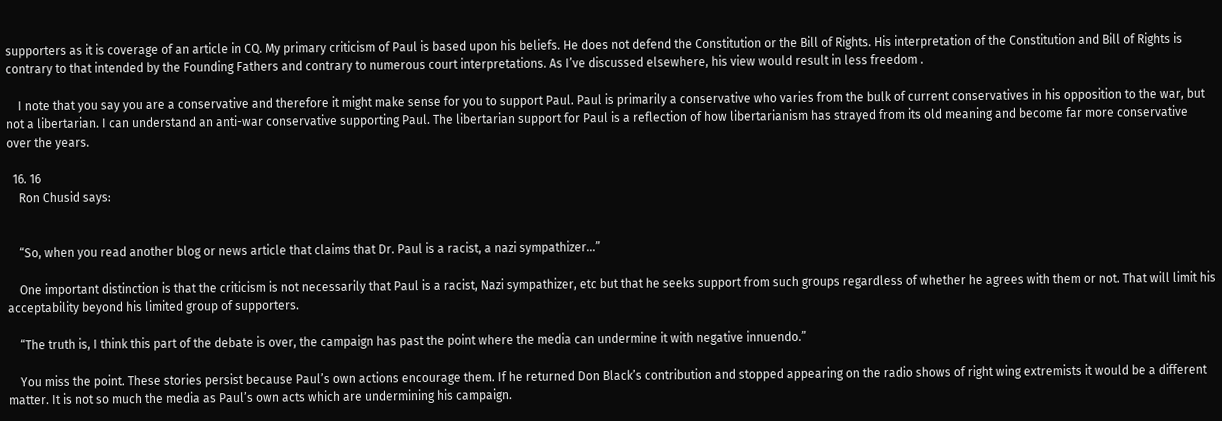supporters as it is coverage of an article in CQ. My primary criticism of Paul is based upon his beliefs. He does not defend the Constitution or the Bill of Rights. His interpretation of the Constitution and Bill of Rights is contrary to that intended by the Founding Fathers and contrary to numerous court interpretations. As I’ve discussed elsewhere, his view would result in less freedom .

    I note that you say you are a conservative and therefore it might make sense for you to support Paul. Paul is primarily a conservative who varies from the bulk of current conservatives in his opposition to the war, but not a libertarian. I can understand an anti-war conservative supporting Paul. The libertarian support for Paul is a reflection of how libertarianism has strayed from its old meaning and become far more conservative over the years.

  16. 16
    Ron Chusid says:


    “So, when you read another blog or news article that claims that Dr. Paul is a racist, a nazi sympathizer…”

    One important distinction is that the criticism is not necessarily that Paul is a racist, Nazi sympathizer, etc but that he seeks support from such groups regardless of whether he agrees with them or not. That will limit his acceptability beyond his limited group of supporters.

    “The truth is, I think this part of the debate is over, the campaign has past the point where the media can undermine it with negative innuendo.”

    You miss the point. These stories persist because Paul’s own actions encourage them. If he returned Don Black’s contribution and stopped appearing on the radio shows of right wing extremists it would be a different matter. It is not so much the media as Paul’s own acts which are undermining his campaign.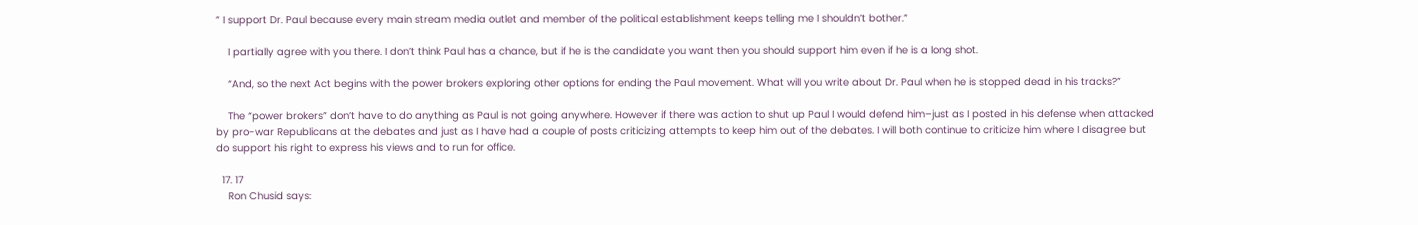” I support Dr. Paul because every main stream media outlet and member of the political establishment keeps telling me I shouldn’t bother.”

    I partially agree with you there. I don’t think Paul has a chance, but if he is the candidate you want then you should support him even if he is a long shot.

    “And, so the next Act begins with the power brokers exploring other options for ending the Paul movement. What will you write about Dr. Paul when he is stopped dead in his tracks?”

    The “power brokers” don’t have to do anything as Paul is not going anywhere. However if there was action to shut up Paul I would defend him–just as I posted in his defense when attacked by pro-war Republicans at the debates and just as I have had a couple of posts criticizing attempts to keep him out of the debates. I will both continue to criticize him where I disagree but do support his right to express his views and to run for office.

  17. 17
    Ron Chusid says: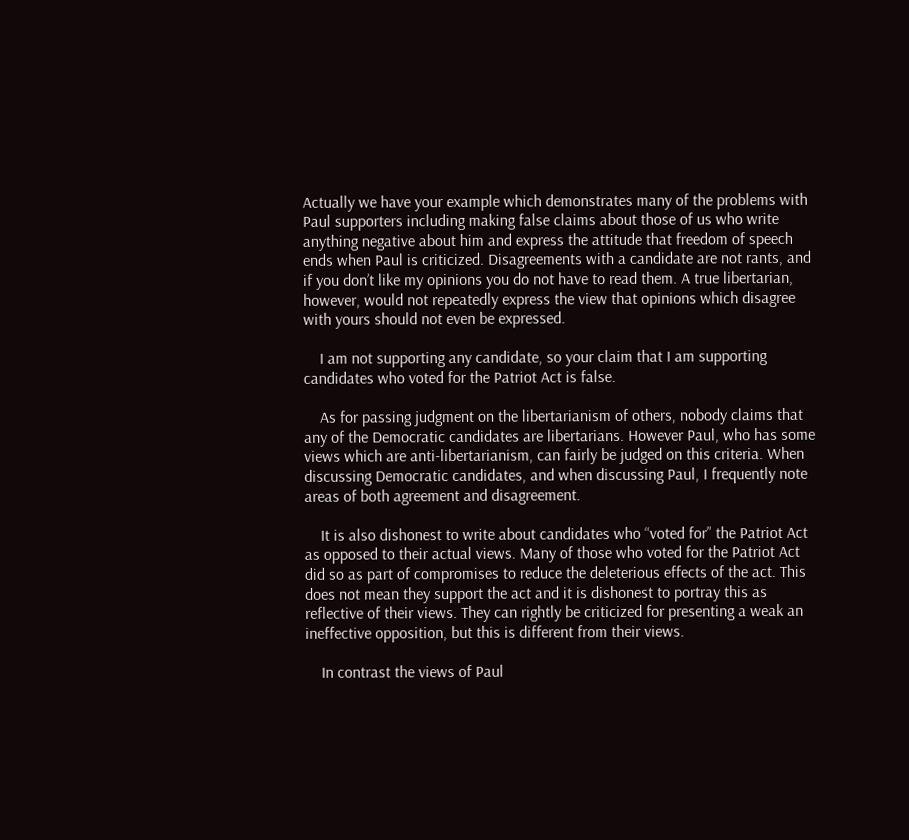Actually we have your example which demonstrates many of the problems with Paul supporters including making false claims about those of us who write anything negative about him and express the attitude that freedom of speech ends when Paul is criticized. Disagreements with a candidate are not rants, and if you don’t like my opinions you do not have to read them. A true libertarian, however, would not repeatedly express the view that opinions which disagree with yours should not even be expressed.

    I am not supporting any candidate, so your claim that I am supporting candidates who voted for the Patriot Act is false.

    As for passing judgment on the libertarianism of others, nobody claims that any of the Democratic candidates are libertarians. However Paul, who has some views which are anti-libertarianism, can fairly be judged on this criteria. When discussing Democratic candidates, and when discussing Paul, I frequently note areas of both agreement and disagreement.

    It is also dishonest to write about candidates who “voted for” the Patriot Act as opposed to their actual views. Many of those who voted for the Patriot Act did so as part of compromises to reduce the deleterious effects of the act. This does not mean they support the act and it is dishonest to portray this as reflective of their views. They can rightly be criticized for presenting a weak an ineffective opposition, but this is different from their views.

    In contrast the views of Paul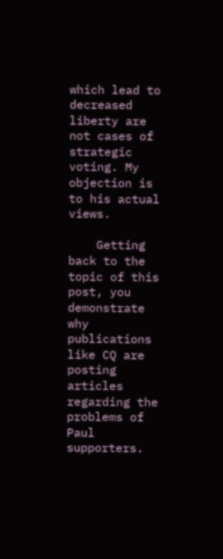which lead to decreased liberty are not cases of strategic voting. My objection is to his actual views.

    Getting back to the topic of this post, you demonstrate why publications like CQ are posting articles regarding the problems of Paul supporters.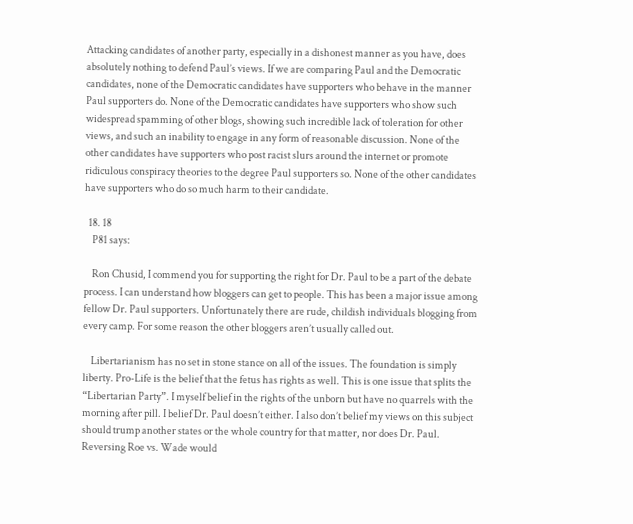Attacking candidates of another party, especially in a dishonest manner as you have, does absolutely nothing to defend Paul’s views. If we are comparing Paul and the Democratic candidates, none of the Democratic candidates have supporters who behave in the manner Paul supporters do. None of the Democratic candidates have supporters who show such widespread spamming of other blogs, showing such incredible lack of toleration for other views, and such an inability to engage in any form of reasonable discussion. None of the other candidates have supporters who post racist slurs around the internet or promote ridiculous conspiracy theories to the degree Paul supporters so. None of the other candidates have supporters who do so much harm to their candidate.

  18. 18
    P81 says:

    Ron Chusid, I commend you for supporting the right for Dr. Paul to be a part of the debate process. I can understand how bloggers can get to people. This has been a major issue among fellow Dr. Paul supporters. Unfortunately there are rude, childish individuals blogging from every camp. For some reason the other bloggers aren’t usually called out.

    Libertarianism has no set in stone stance on all of the issues. The foundation is simply liberty. Pro-Life is the belief that the fetus has rights as well. This is one issue that splits the “Libertarian Party”. I myself belief in the rights of the unborn but have no quarrels with the morning after pill. I belief Dr. Paul doesn’t either. I also don’t belief my views on this subject should trump another states or the whole country for that matter, nor does Dr. Paul. Reversing Roe vs. Wade would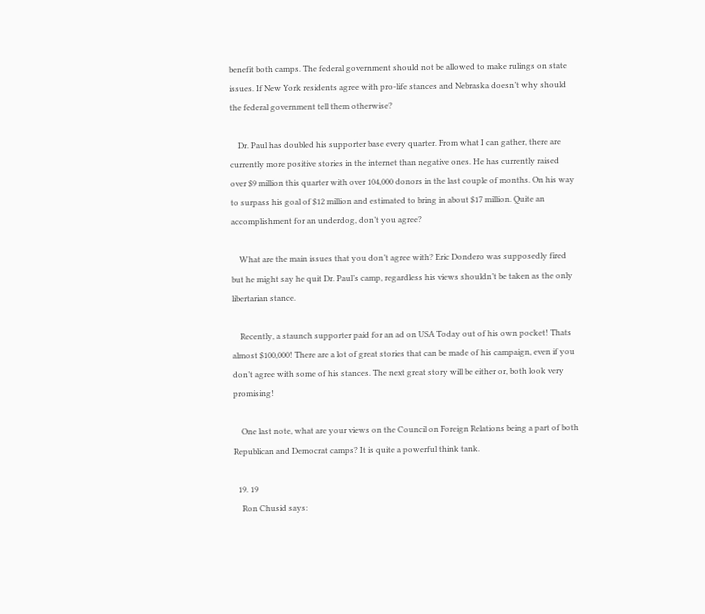benefit both camps. The federal government should not be allowed to make rulings on state issues. If New York residents agree with pro-life stances and Nebraska doesn’t why should the federal government tell them otherwise?

    Dr. Paul has doubled his supporter base every quarter. From what I can gather, there are currently more positive stories in the internet than negative ones. He has currently raised over $9 million this quarter with over 104,000 donors in the last couple of months. On his way to surpass his goal of $12 million and estimated to bring in about $17 million. Quite an accomplishment for an underdog, don’t you agree?

    What are the main issues that you don’t agree with? Eric Dondero was supposedly fired but he might say he quit Dr. Paul’s camp, regardless his views shouldn’t be taken as the only libertarian stance.

    Recently, a staunch supporter paid for an ad on USA Today out of his own pocket! Thats almost $100,000! There are a lot of great stories that can be made of his campaign, even if you don’t agree with some of his stances. The next great story will be either or, both look very promising!

    One last note, what are your views on the Council on Foreign Relations being a part of both Republican and Democrat camps? It is quite a powerful think tank.

  19. 19
    Ron Chusid says: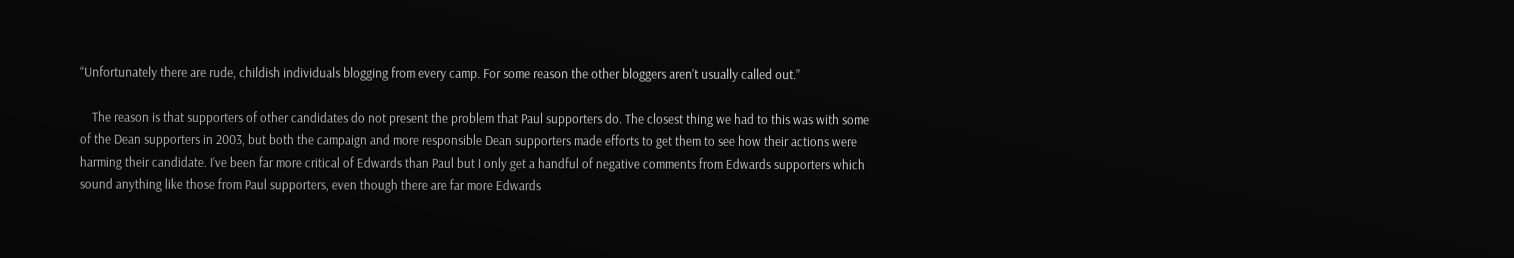“Unfortunately there are rude, childish individuals blogging from every camp. For some reason the other bloggers aren’t usually called out.”

    The reason is that supporters of other candidates do not present the problem that Paul supporters do. The closest thing we had to this was with some of the Dean supporters in 2003, but both the campaign and more responsible Dean supporters made efforts to get them to see how their actions were harming their candidate. I’ve been far more critical of Edwards than Paul but I only get a handful of negative comments from Edwards supporters which sound anything like those from Paul supporters, even though there are far more Edwards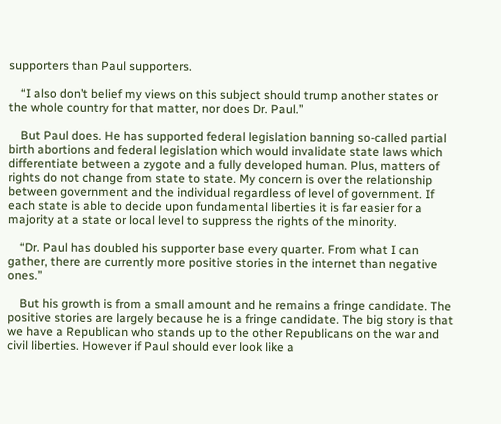supporters than Paul supporters.

    “I also don’t belief my views on this subject should trump another states or the whole country for that matter, nor does Dr. Paul.”

    But Paul does. He has supported federal legislation banning so-called partial birth abortions and federal legislation which would invalidate state laws which differentiate between a zygote and a fully developed human. Plus, matters of rights do not change from state to state. My concern is over the relationship between government and the individual regardless of level of government. If each state is able to decide upon fundamental liberties it is far easier for a majority at a state or local level to suppress the rights of the minority.

    “Dr. Paul has doubled his supporter base every quarter. From what I can gather, there are currently more positive stories in the internet than negative ones.”

    But his growth is from a small amount and he remains a fringe candidate. The positive stories are largely because he is a fringe candidate. The big story is that we have a Republican who stands up to the other Republicans on the war and civil liberties. However if Paul should ever look like a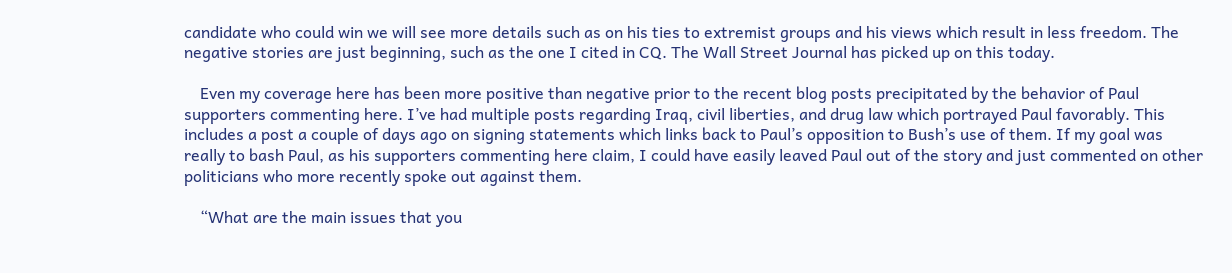candidate who could win we will see more details such as on his ties to extremist groups and his views which result in less freedom. The negative stories are just beginning, such as the one I cited in CQ. The Wall Street Journal has picked up on this today.

    Even my coverage here has been more positive than negative prior to the recent blog posts precipitated by the behavior of Paul supporters commenting here. I’ve had multiple posts regarding Iraq, civil liberties, and drug law which portrayed Paul favorably. This includes a post a couple of days ago on signing statements which links back to Paul’s opposition to Bush’s use of them. If my goal was really to bash Paul, as his supporters commenting here claim, I could have easily leaved Paul out of the story and just commented on other politicians who more recently spoke out against them.

    “What are the main issues that you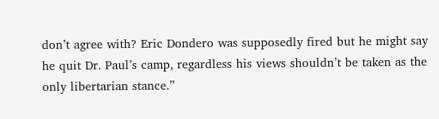don’t agree with? Eric Dondero was supposedly fired but he might say he quit Dr. Paul’s camp, regardless his views shouldn’t be taken as the only libertarian stance.”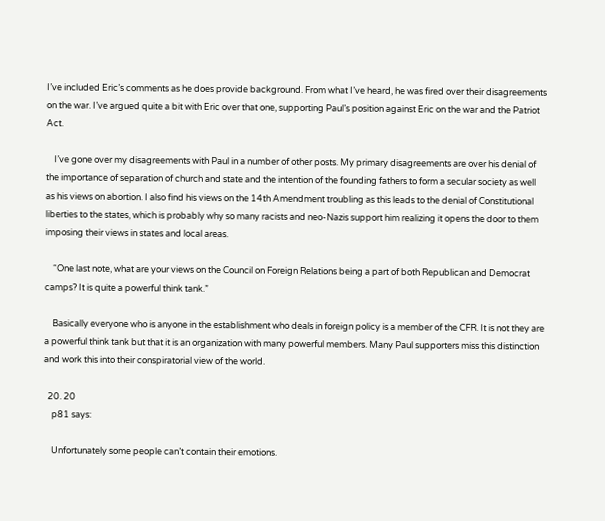I’ve included Eric’s comments as he does provide background. From what I’ve heard, he was fired over their disagreements on the war. I’ve argued quite a bit with Eric over that one, supporting Paul’s position against Eric on the war and the Patriot Act.

    I’ve gone over my disagreements with Paul in a number of other posts. My primary disagreements are over his denial of the importance of separation of church and state and the intention of the founding fathers to form a secular society as well as his views on abortion. I also find his views on the 14th Amendment troubling as this leads to the denial of Constitutional liberties to the states, which is probably why so many racists and neo-Nazis support him realizing it opens the door to them imposing their views in states and local areas.

    “One last note, what are your views on the Council on Foreign Relations being a part of both Republican and Democrat camps? It is quite a powerful think tank.”

    Basically everyone who is anyone in the establishment who deals in foreign policy is a member of the CFR. It is not they are a powerful think tank but that it is an organization with many powerful members. Many Paul supporters miss this distinction and work this into their conspiratorial view of the world.

  20. 20
    p81 says:

    Unfortunately some people can’t contain their emotions.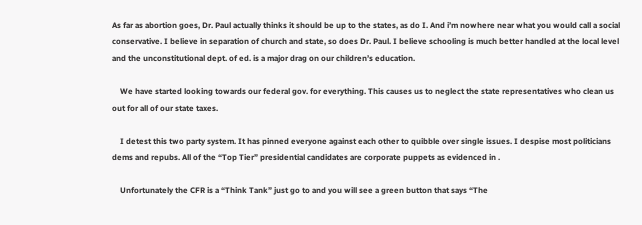As far as abortion goes, Dr. Paul actually thinks it should be up to the states, as do I. And i’m nowhere near what you would call a social conservative. I believe in separation of church and state, so does Dr. Paul. I believe schooling is much better handled at the local level and the unconstitutional dept. of ed. is a major drag on our children’s education.

    We have started looking towards our federal gov. for everything. This causes us to neglect the state representatives who clean us out for all of our state taxes.

    I detest this two party system. It has pinned everyone against each other to quibble over single issues. I despise most politicians dems and repubs. All of the “Top Tier” presidential candidates are corporate puppets as evidenced in .

    Unfortunately the CFR is a “Think Tank” just go to and you will see a green button that says “The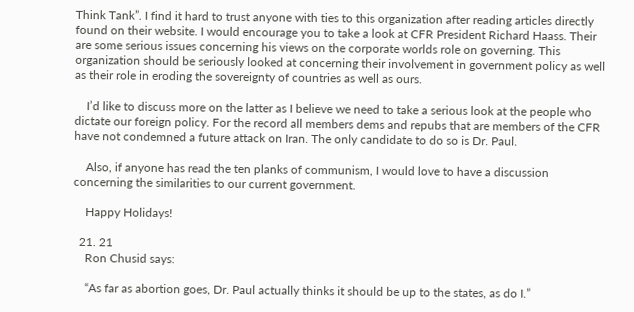Think Tank”. I find it hard to trust anyone with ties to this organization after reading articles directly found on their website. I would encourage you to take a look at CFR President Richard Haass. Their are some serious issues concerning his views on the corporate worlds role on governing. This organization should be seriously looked at concerning their involvement in government policy as well as their role in eroding the sovereignty of countries as well as ours.

    I’d like to discuss more on the latter as I believe we need to take a serious look at the people who dictate our foreign policy. For the record all members dems and repubs that are members of the CFR have not condemned a future attack on Iran. The only candidate to do so is Dr. Paul.

    Also, if anyone has read the ten planks of communism, I would love to have a discussion concerning the similarities to our current government.

    Happy Holidays!

  21. 21
    Ron Chusid says:

    “As far as abortion goes, Dr. Paul actually thinks it should be up to the states, as do I.”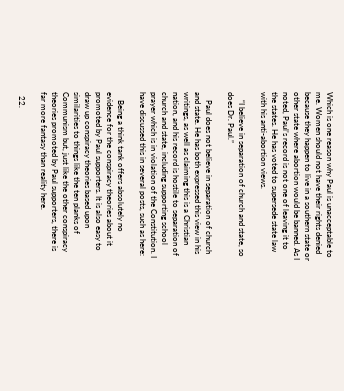Which is one reason why Paul is unacceptable to me. Women should not have their rights denied because they happen to live in a southern state or other state where abortion would be banned. As I noted, Paul’s record is not one of leaving it to the states. He has voted to supersede state law with his anti-abortion views.

    “I believe in separation of church and state, so does Dr. Paul.”

    Paul does not believe in separation of church and state. He has both expressed this view in his writings, as well as claiming this is a Christian nation, and his record is hostile to separation of church and state, including supporting school prayer which is in violation of the Constitution. I have discussed this in several posts, such as here:

    Being a think tank offers absolutely no evidence for the conspiracy theories about it promoted by Paul supporters. It is also easy to draw up conspiracy theories based upon similarities to things like the ten planks of Communism but, just like the other conspiracy theories promoted by Paul supporters, there is far more fantasy than reality here.

  22.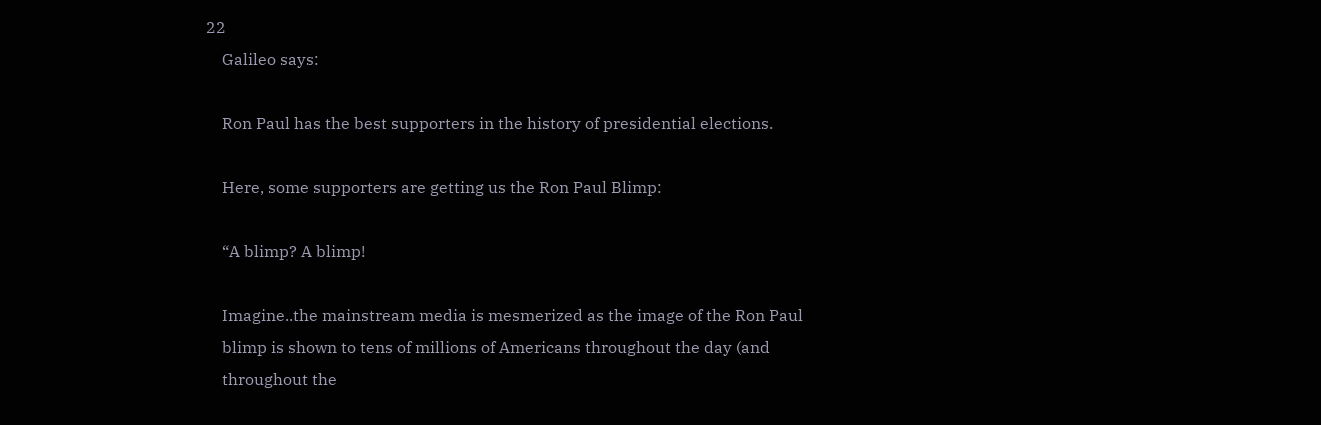22
    Galileo says:

    Ron Paul has the best supporters in the history of presidential elections.

    Here, some supporters are getting us the Ron Paul Blimp:

    “A blimp? A blimp!

    Imagine..the mainstream media is mesmerized as the image of the Ron Paul
    blimp is shown to tens of millions of Americans throughout the day (and
    throughout the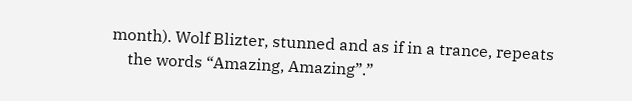month). Wolf Blizter, stunned and as if in a trance, repeats
    the words “Amazing, Amazing”.”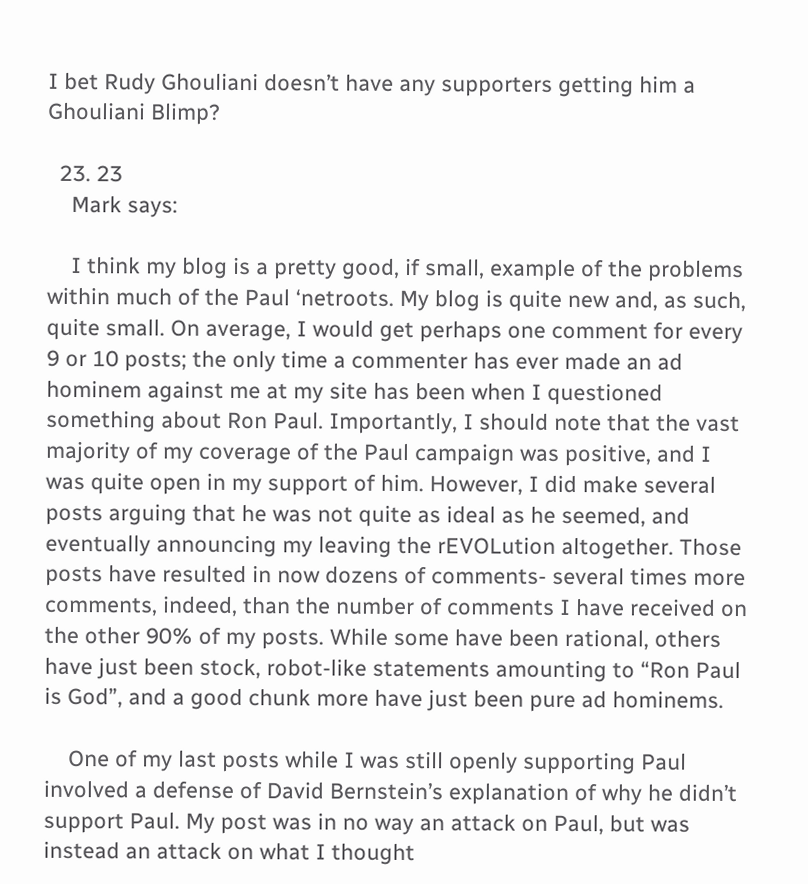I bet Rudy Ghouliani doesn’t have any supporters getting him a Ghouliani Blimp?

  23. 23
    Mark says:

    I think my blog is a pretty good, if small, example of the problems within much of the Paul ‘netroots. My blog is quite new and, as such, quite small. On average, I would get perhaps one comment for every 9 or 10 posts; the only time a commenter has ever made an ad hominem against me at my site has been when I questioned something about Ron Paul. Importantly, I should note that the vast majority of my coverage of the Paul campaign was positive, and I was quite open in my support of him. However, I did make several posts arguing that he was not quite as ideal as he seemed, and eventually announcing my leaving the rEVOLution altogether. Those posts have resulted in now dozens of comments- several times more comments, indeed, than the number of comments I have received on the other 90% of my posts. While some have been rational, others have just been stock, robot-like statements amounting to “Ron Paul is God”, and a good chunk more have just been pure ad hominems.

    One of my last posts while I was still openly supporting Paul involved a defense of David Bernstein’s explanation of why he didn’t support Paul. My post was in no way an attack on Paul, but was instead an attack on what I thought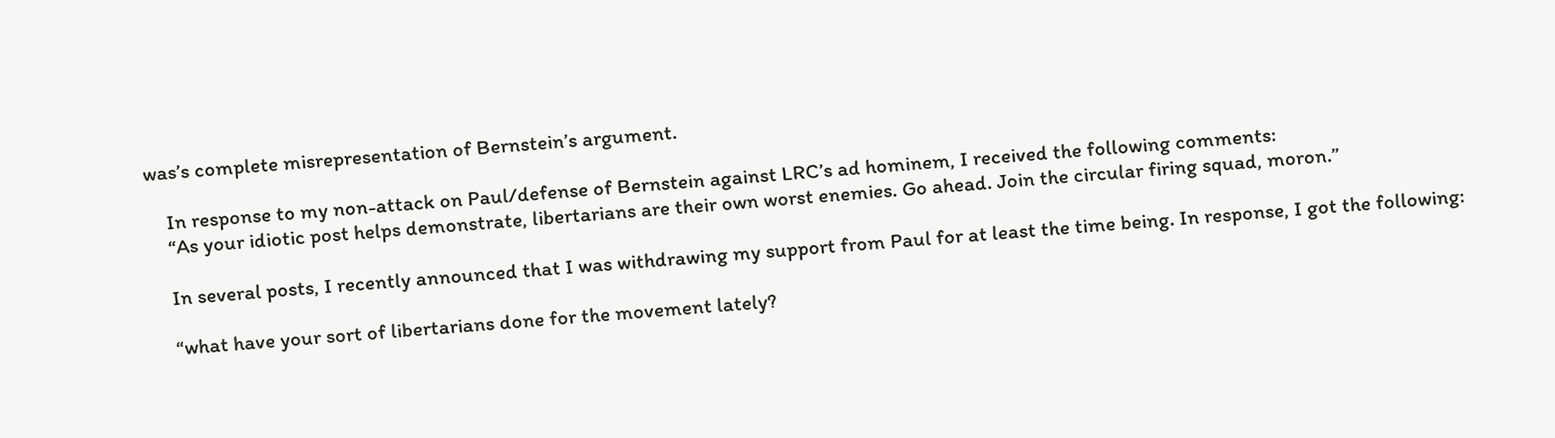was’s complete misrepresentation of Bernstein’s argument.

    In response to my non-attack on Paul/defense of Bernstein against LRC’s ad hominem, I received the following comments:
    “As your idiotic post helps demonstrate, libertarians are their own worst enemies. Go ahead. Join the circular firing squad, moron.”

    In several posts, I recently announced that I was withdrawing my support from Paul for at least the time being. In response, I got the following:

    “what have your sort of libertarians done for the movement lately?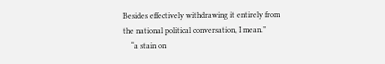Besides effectively withdrawing it entirely from the national political conversation, I mean.”
    “a stain on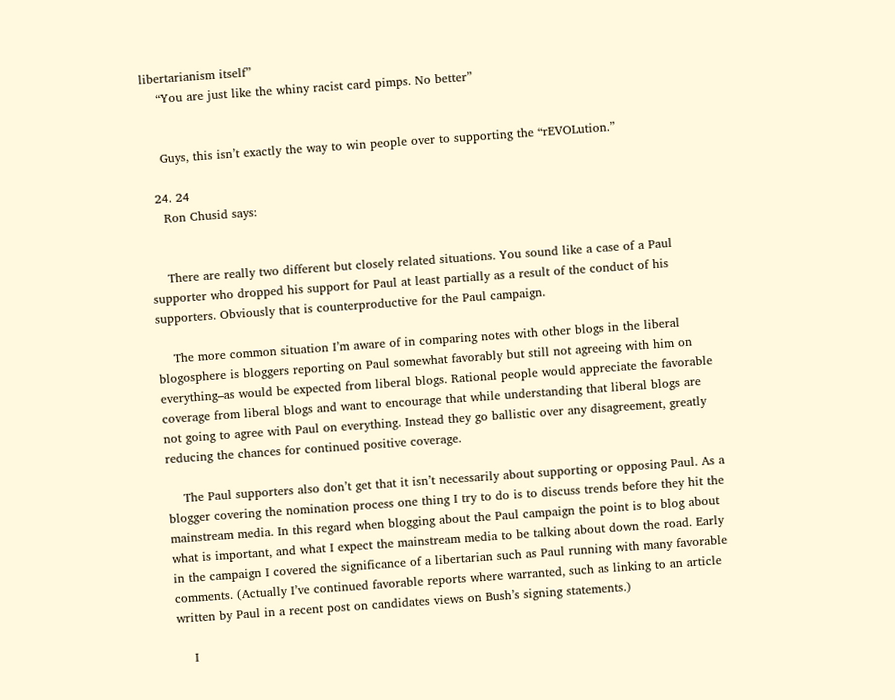libertarianism itself”
    “You are just like the whiny racist card pimps. No better”


    Guys, this isn’t exactly the way to win people over to supporting the “rEVOLution.”

  24. 24
    Ron Chusid says:


    There are really two different but closely related situations. You sound like a case of a Paul supporter who dropped his support for Paul at least partially as a result of the conduct of his supporters. Obviously that is counterproductive for the Paul campaign.

    The more common situation I’m aware of in comparing notes with other blogs in the liberal blogosphere is bloggers reporting on Paul somewhat favorably but still not agreeing with him on everything–as would be expected from liberal blogs. Rational people would appreciate the favorable coverage from liberal blogs and want to encourage that while understanding that liberal blogs are not going to agree with Paul on everything. Instead they go ballistic over any disagreement, greatly reducing the chances for continued positive coverage.

    The Paul supporters also don’t get that it isn’t necessarily about supporting or opposing Paul. As a blogger covering the nomination process one thing I try to do is to discuss trends before they hit the mainstream media. In this regard when blogging about the Paul campaign the point is to blog about what is important, and what I expect the mainstream media to be talking about down the road. Early in the campaign I covered the significance of a libertarian such as Paul running with many favorable comments. (Actually I’ve continued favorable reports where warranted, such as linking to an article written by Paul in a recent post on candidates views on Bush’s signing statements.)

    I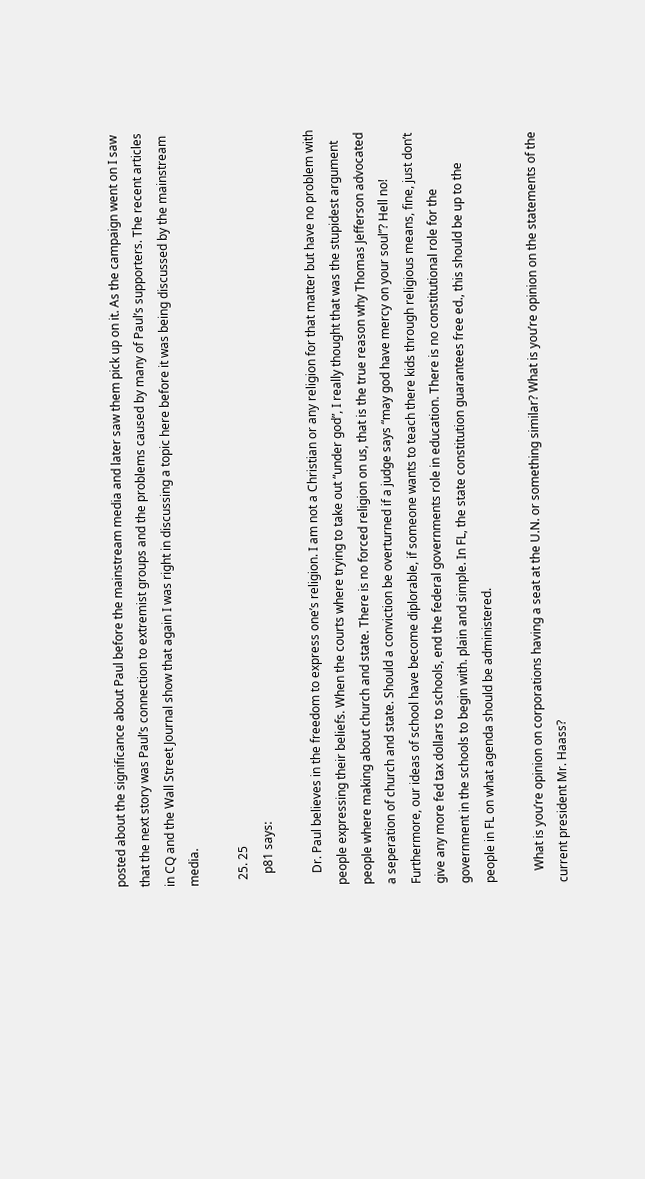posted about the significance about Paul before the mainstream media and later saw them pick up on it. As the campaign went on I saw that the next story was Paul’s connection to extremist groups and the problems caused by many of Paul’s supporters. The recent articles in CQ and the Wall Street Journal show that again I was right in discussing a topic here before it was being discussed by the mainstream media.

  25. 25
    p81 says:

    Dr. Paul believes in the freedom to express one’s religion. I am not a Christian or any religion for that matter but have no problem with people expressing their beliefs. When the courts where trying to take out “under god”, I really thought that was the stupidest argument people where making about church and state. There is no forced religion on us, that is the true reason why Thomas Jefferson advocated a seperation of church and state. Should a conviction be overturned if a judge says “may god have mercy on your soul”? Hell no! Furthermore, our ideas of school have become diplorable, if someone wants to teach there kids through religious means, fine, just don’t give any more fed tax dollars to schools, end the federal governments role in education. There is no constitutional role for the government in the schools to begin with. plain and simple. In FL, the state constitution guarantees free ed., this should be up to the people in FL on what agenda should be administered.

    What is you’re opinion on corporations having a seat at the U.N. or something similar? What is you’re opinion on the statements of the current president Mr. Haass?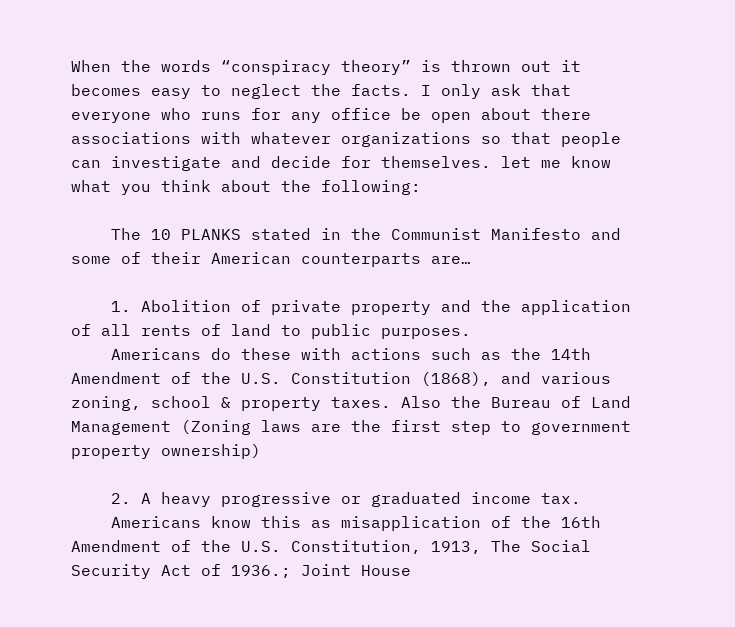When the words “conspiracy theory” is thrown out it becomes easy to neglect the facts. I only ask that everyone who runs for any office be open about there associations with whatever organizations so that people can investigate and decide for themselves. let me know what you think about the following:

    The 10 PLANKS stated in the Communist Manifesto and some of their American counterparts are…

    1. Abolition of private property and the application of all rents of land to public purposes.
    Americans do these with actions such as the 14th Amendment of the U.S. Constitution (1868), and various zoning, school & property taxes. Also the Bureau of Land Management (Zoning laws are the first step to government property ownership)

    2. A heavy progressive or graduated income tax.
    Americans know this as misapplication of the 16th Amendment of the U.S. Constitution, 1913, The Social Security Act of 1936.; Joint House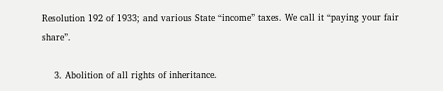Resolution 192 of 1933; and various State “income” taxes. We call it “paying your fair share”.

    3. Abolition of all rights of inheritance.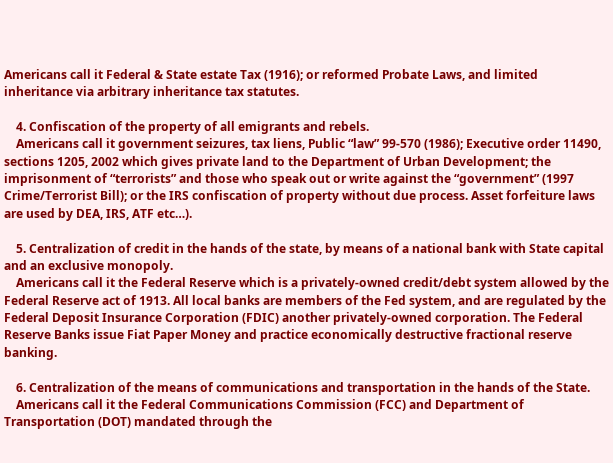Americans call it Federal & State estate Tax (1916); or reformed Probate Laws, and limited inheritance via arbitrary inheritance tax statutes.

    4. Confiscation of the property of all emigrants and rebels.
    Americans call it government seizures, tax liens, Public “law” 99-570 (1986); Executive order 11490, sections 1205, 2002 which gives private land to the Department of Urban Development; the imprisonment of “terrorists” and those who speak out or write against the “government” (1997 Crime/Terrorist Bill); or the IRS confiscation of property without due process. Asset forfeiture laws are used by DEA, IRS, ATF etc…).

    5. Centralization of credit in the hands of the state, by means of a national bank with State capital and an exclusive monopoly.
    Americans call it the Federal Reserve which is a privately-owned credit/debt system allowed by the Federal Reserve act of 1913. All local banks are members of the Fed system, and are regulated by the Federal Deposit Insurance Corporation (FDIC) another privately-owned corporation. The Federal Reserve Banks issue Fiat Paper Money and practice economically destructive fractional reserve banking.

    6. Centralization of the means of communications and transportation in the hands of the State.
    Americans call it the Federal Communications Commission (FCC) and Department of Transportation (DOT) mandated through the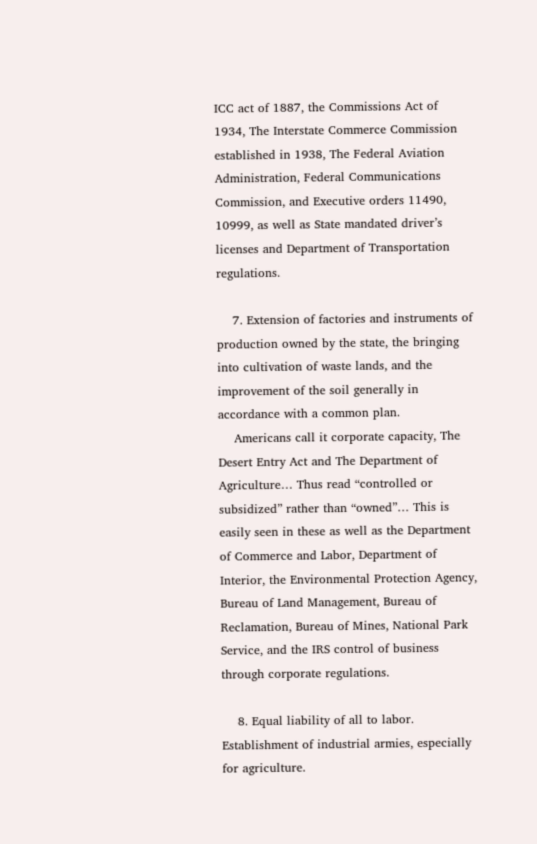ICC act of 1887, the Commissions Act of 1934, The Interstate Commerce Commission established in 1938, The Federal Aviation Administration, Federal Communications Commission, and Executive orders 11490, 10999, as well as State mandated driver’s licenses and Department of Transportation regulations.

    7. Extension of factories and instruments of production owned by the state, the bringing into cultivation of waste lands, and the improvement of the soil generally in accordance with a common plan.
    Americans call it corporate capacity, The Desert Entry Act and The Department of Agriculture… Thus read “controlled or subsidized” rather than “owned”… This is easily seen in these as well as the Department of Commerce and Labor, Department of Interior, the Environmental Protection Agency, Bureau of Land Management, Bureau of Reclamation, Bureau of Mines, National Park Service, and the IRS control of business through corporate regulations.

    8. Equal liability of all to labor. Establishment of industrial armies, especially for agriculture.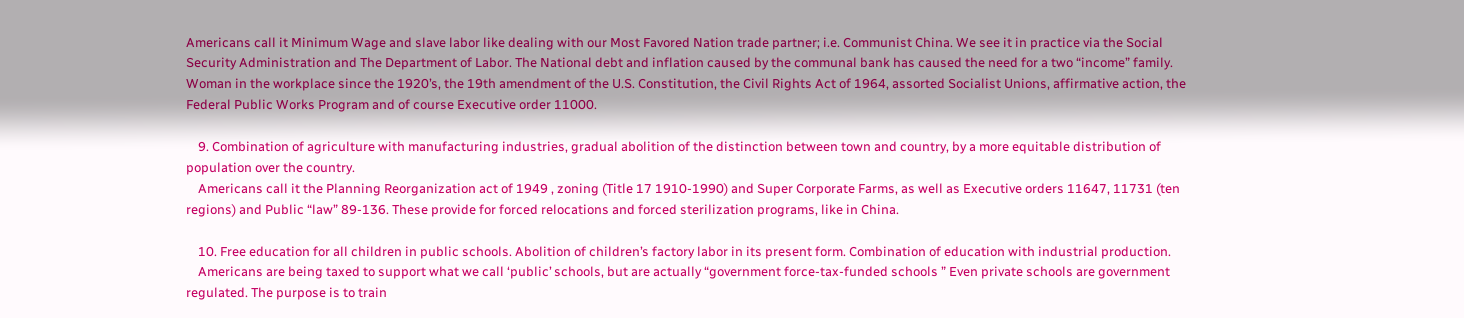Americans call it Minimum Wage and slave labor like dealing with our Most Favored Nation trade partner; i.e. Communist China. We see it in practice via the Social Security Administration and The Department of Labor. The National debt and inflation caused by the communal bank has caused the need for a two “income” family. Woman in the workplace since the 1920’s, the 19th amendment of the U.S. Constitution, the Civil Rights Act of 1964, assorted Socialist Unions, affirmative action, the Federal Public Works Program and of course Executive order 11000.

    9. Combination of agriculture with manufacturing industries, gradual abolition of the distinction between town and country, by a more equitable distribution of population over the country.
    Americans call it the Planning Reorganization act of 1949 , zoning (Title 17 1910-1990) and Super Corporate Farms, as well as Executive orders 11647, 11731 (ten regions) and Public “law” 89-136. These provide for forced relocations and forced sterilization programs, like in China.

    10. Free education for all children in public schools. Abolition of children’s factory labor in its present form. Combination of education with industrial production.
    Americans are being taxed to support what we call ‘public’ schools, but are actually “government force-tax-funded schools ” Even private schools are government regulated. The purpose is to train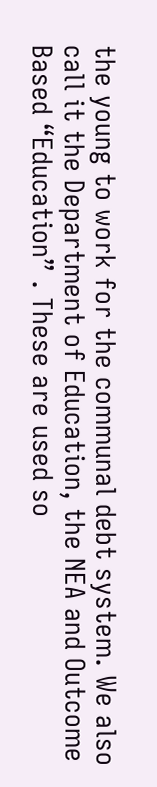the young to work for the communal debt system. We also call it the Department of Education, the NEA and Outcome Based “Education” . These are used so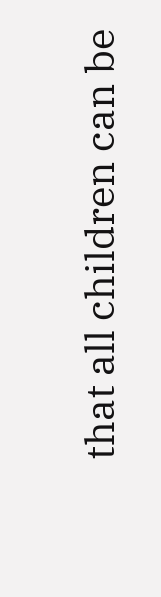that all children can be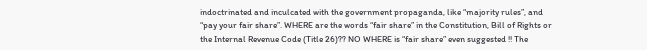indoctrinated and inculcated with the government propaganda, like “majority rules”, and “pay your fair share”. WHERE are the words “fair share” in the Constitution, Bill of Rights or the Internal Revenue Code (Title 26)?? NO WHERE is “fair share” even suggested !! The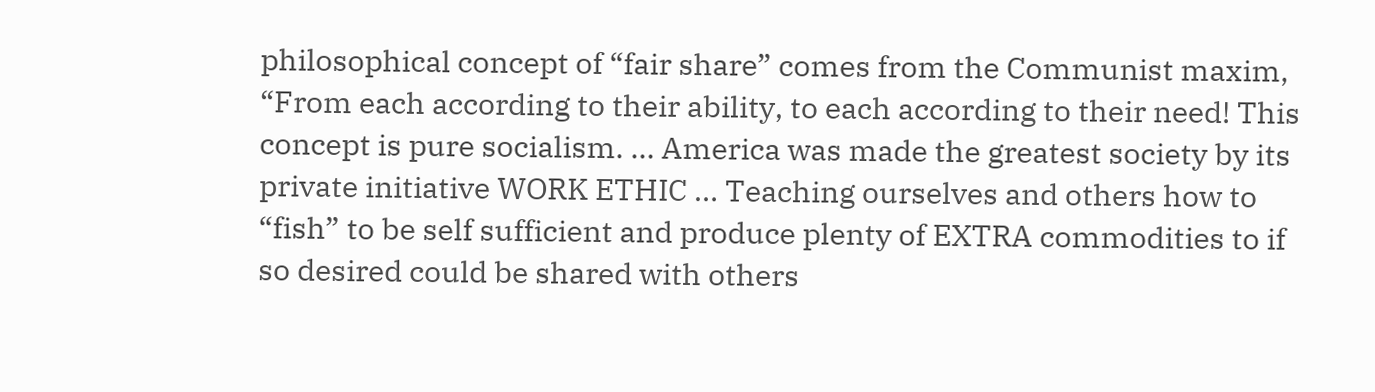philosophical concept of “fair share” comes from the Communist maxim, “From each according to their ability, to each according to their need! This concept is pure socialism. … America was made the greatest society by its private initiative WORK ETHIC … Teaching ourselves and others how to “fish” to be self sufficient and produce plenty of EXTRA commodities to if so desired could be shared with others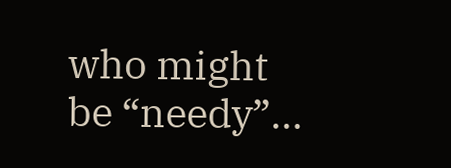who might be “needy”…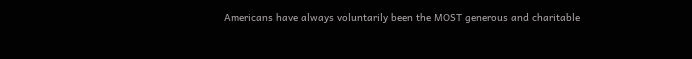Americans have always voluntarily been the MOST generous and charitable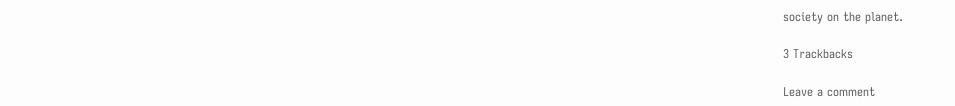society on the planet.

3 Trackbacks

Leave a comment